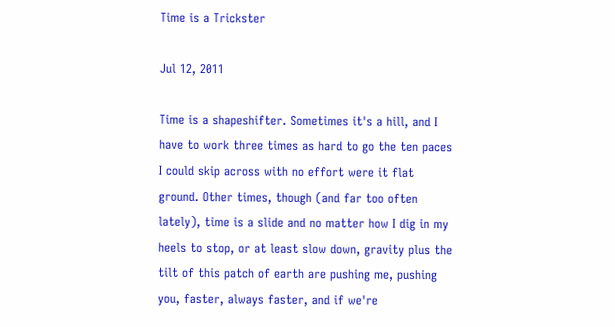Time is a Trickster

Jul 12, 2011

Time is a shapeshifter. Sometimes it's a hill, and I have to work three times as hard to go the ten paces I could skip across with no effort were it flat ground. Other times, though (and far too often lately), time is a slide and no matter how I dig in my heels to stop, or at least slow down, gravity plus the tilt of this patch of earth are pushing me, pushing you, faster, always faster, and if we're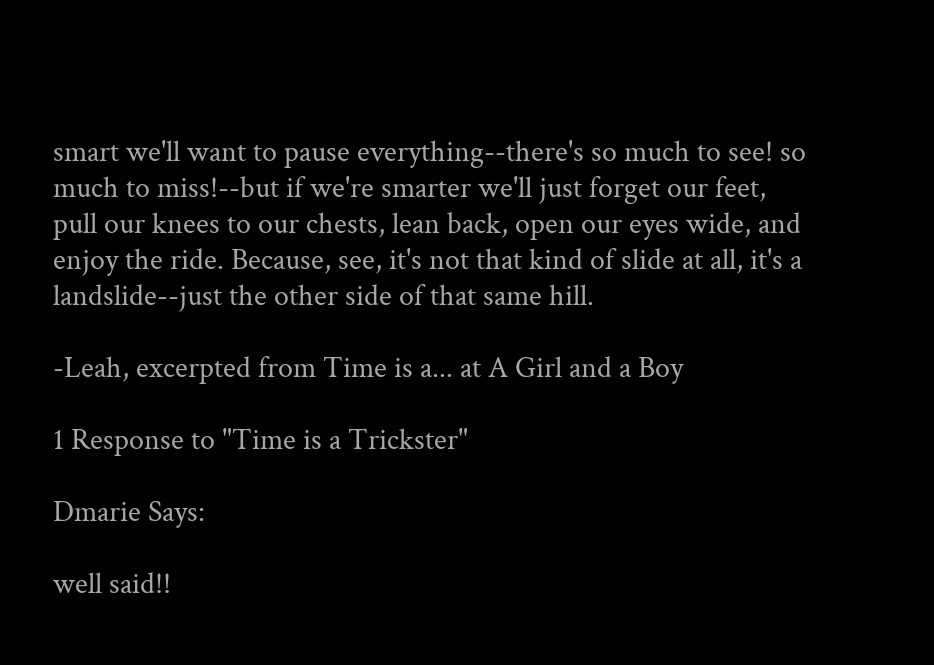smart we'll want to pause everything--there's so much to see! so much to miss!--but if we're smarter we'll just forget our feet, pull our knees to our chests, lean back, open our eyes wide, and enjoy the ride. Because, see, it's not that kind of slide at all, it's a landslide--just the other side of that same hill.

-Leah, excerpted from Time is a... at A Girl and a Boy

1 Response to "Time is a Trickster"

Dmarie Says:

well said!!